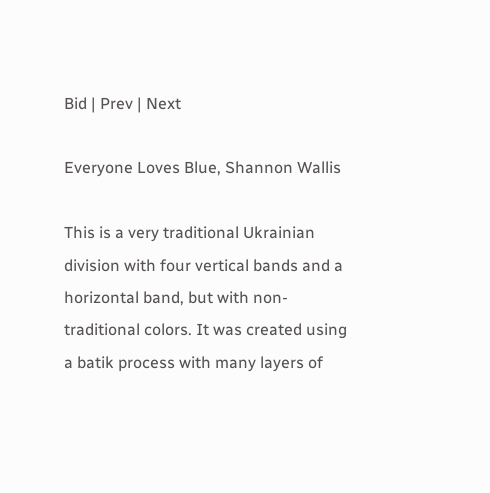Bid | Prev | Next

Everyone Loves Blue, Shannon Wallis

This is a very traditional Ukrainian division with four vertical bands and a horizontal band, but with non-traditional colors. It was created using a batik process with many layers of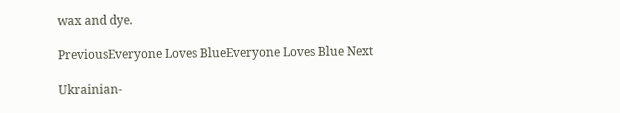wax and dye.

PreviousEveryone Loves BlueEveryone Loves Blue Next

Ukrainian-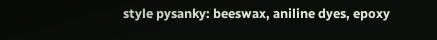style pysanky: beeswax, aniline dyes, epoxy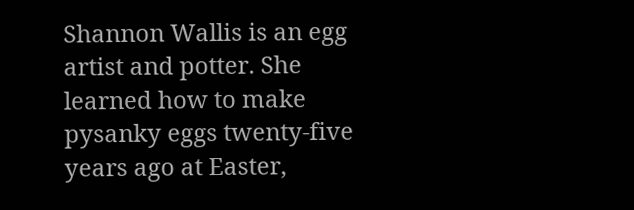Shannon Wallis is an egg artist and potter. She learned how to make pysanky eggs twenty-five years ago at Easter,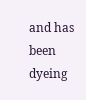and has been dyeing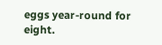eggs year-round for eight.